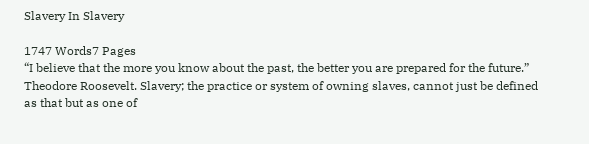Slavery In Slavery

1747 Words7 Pages
“I believe that the more you know about the past, the better you are prepared for the future.” Theodore Roosevelt. Slavery; the practice or system of owning slaves, cannot just be defined as that but as one of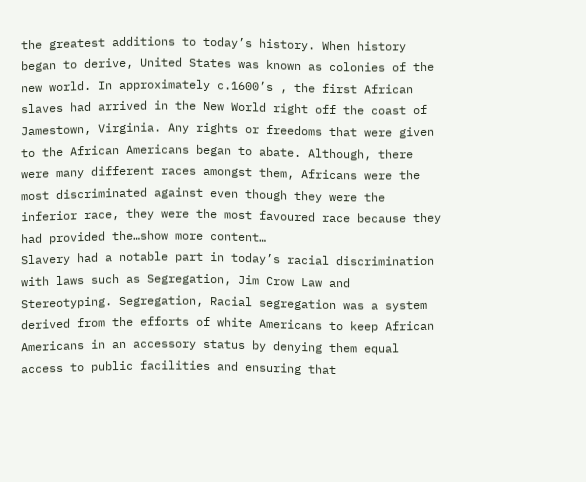the greatest additions to today’s history. When history began to derive, United States was known as colonies of the new world. In approximately c.1600’s , the first African slaves had arrived in the New World right off the coast of Jamestown, Virginia. Any rights or freedoms that were given to the African Americans began to abate. Although, there were many different races amongst them, Africans were the most discriminated against even though they were the inferior race, they were the most favoured race because they had provided the…show more content…
Slavery had a notable part in today’s racial discrimination with laws such as Segregation, Jim Crow Law and Stereotyping. Segregation, Racial segregation was a system derived from the efforts of white Americans to keep African Americans in an accessory status by denying them equal access to public facilities and ensuring that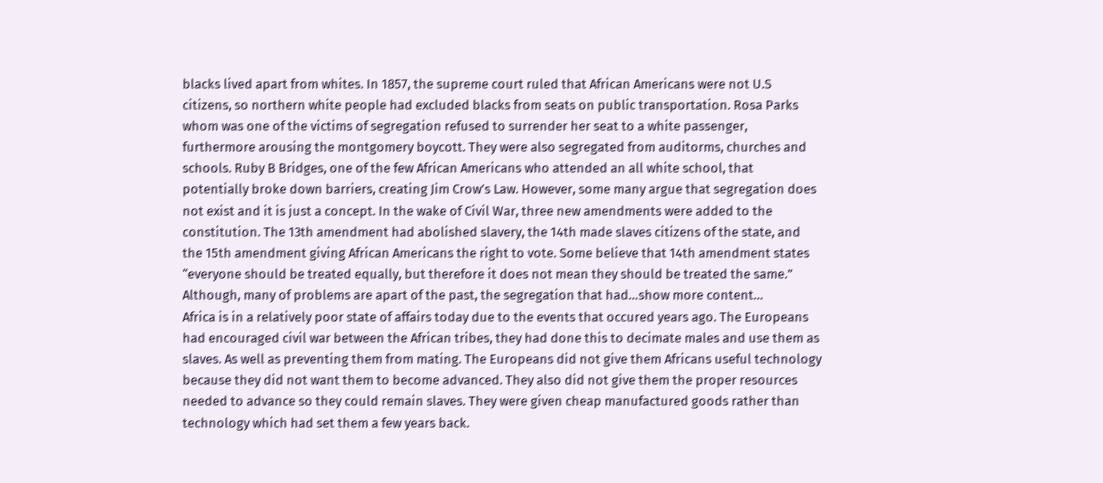blacks lived apart from whites. In 1857, the supreme court ruled that African Americans were not U.S citizens, so northern white people had excluded blacks from seats on public transportation. Rosa Parks whom was one of the victims of segregation refused to surrender her seat to a white passenger, furthermore arousing the montgomery boycott. They were also segregated from auditorms, churches and schools. Ruby B Bridges, one of the few African Americans who attended an all white school, that potentially broke down barriers, creating Jim Crow’s Law. However, some many argue that segregation does not exist and it is just a concept. In the wake of Civil War, three new amendments were added to the constitution. The 13th amendment had abolished slavery, the 14th made slaves citizens of the state, and the 15th amendment giving African Americans the right to vote. Some believe that 14th amendment states “everyone should be treated equally, but therefore it does not mean they should be treated the same.” Although, many of problems are apart of the past, the segregation that had…show more content…
Africa is in a relatively poor state of affairs today due to the events that occured years ago. The Europeans had encouraged civil war between the African tribes, they had done this to decimate males and use them as slaves. As well as preventing them from mating. The Europeans did not give them Africans useful technology because they did not want them to become advanced. They also did not give them the proper resources needed to advance so they could remain slaves. They were given cheap manufactured goods rather than technology which had set them a few years back.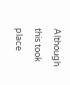Although this took place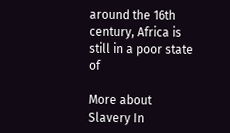around the 16th century, Africa is still in a poor state of

More about Slavery In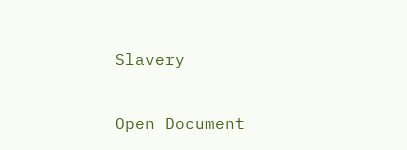Slavery

Open Document